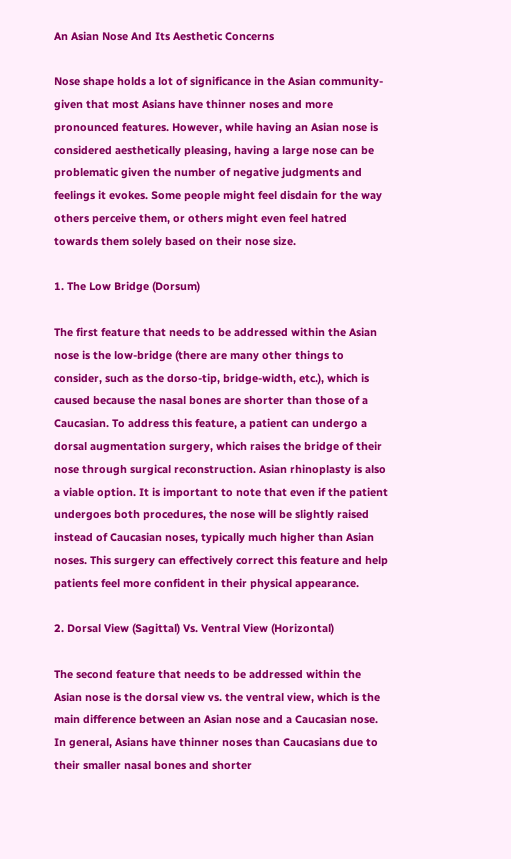An Asian Nose And Its Aesthetic Concerns

Nose shape holds a lot of significance in the Asian community-given that most Asians have thinner noses and more pronounced features. However, while having an Asian nose is considered aesthetically pleasing, having a large nose can be problematic given the number of negative judgments and feelings it evokes. Some people might feel disdain for the way others perceive them, or others might even feel hatred towards them solely based on their nose size.

1. The Low Bridge (Dorsum)

The first feature that needs to be addressed within the Asian nose is the low-bridge (there are many other things to consider, such as the dorso-tip, bridge-width, etc.), which is caused because the nasal bones are shorter than those of a Caucasian. To address this feature, a patient can undergo a dorsal augmentation surgery, which raises the bridge of their nose through surgical reconstruction. Asian rhinoplasty is also a viable option. It is important to note that even if the patient undergoes both procedures, the nose will be slightly raised instead of Caucasian noses, typically much higher than Asian noses. This surgery can effectively correct this feature and help patients feel more confident in their physical appearance.

2. Dorsal View (Sagittal) Vs. Ventral View (Horizontal)

The second feature that needs to be addressed within the Asian nose is the dorsal view vs. the ventral view, which is the main difference between an Asian nose and a Caucasian nose. In general, Asians have thinner noses than Caucasians due to their smaller nasal bones and shorter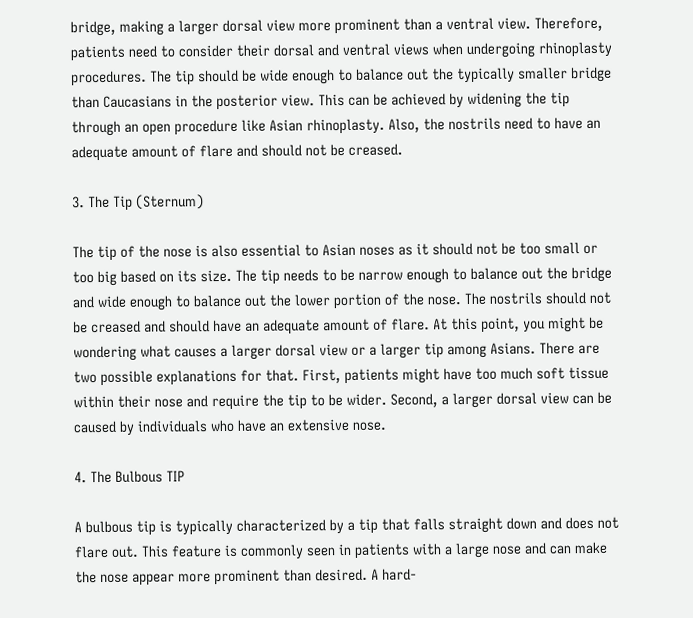bridge, making a larger dorsal view more prominent than a ventral view. Therefore, patients need to consider their dorsal and ventral views when undergoing rhinoplasty procedures. The tip should be wide enough to balance out the typically smaller bridge than Caucasians in the posterior view. This can be achieved by widening the tip through an open procedure like Asian rhinoplasty. Also, the nostrils need to have an adequate amount of flare and should not be creased.

3. The Tip (Sternum)

The tip of the nose is also essential to Asian noses as it should not be too small or too big based on its size. The tip needs to be narrow enough to balance out the bridge and wide enough to balance out the lower portion of the nose. The nostrils should not be creased and should have an adequate amount of flare. At this point, you might be wondering what causes a larger dorsal view or a larger tip among Asians. There are two possible explanations for that. First, patients might have too much soft tissue within their nose and require the tip to be wider. Second, a larger dorsal view can be caused by individuals who have an extensive nose.

4. The Bulbous TIP

A bulbous tip is typically characterized by a tip that falls straight down and does not flare out. This feature is commonly seen in patients with a large nose and can make the nose appear more prominent than desired. A hard-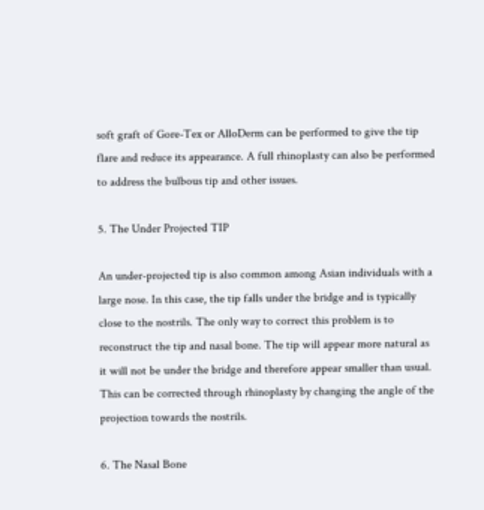soft graft of Gore-Tex or AlloDerm can be performed to give the tip flare and reduce its appearance. A full rhinoplasty can also be performed to address the bulbous tip and other issues.

5. The Under Projected TIP

An under-projected tip is also common among Asian individuals with a large nose. In this case, the tip falls under the bridge and is typically close to the nostrils. The only way to correct this problem is to reconstruct the tip and nasal bone. The tip will appear more natural as it will not be under the bridge and therefore appear smaller than usual. This can be corrected through rhinoplasty by changing the angle of the projection towards the nostrils.

6. The Nasal Bone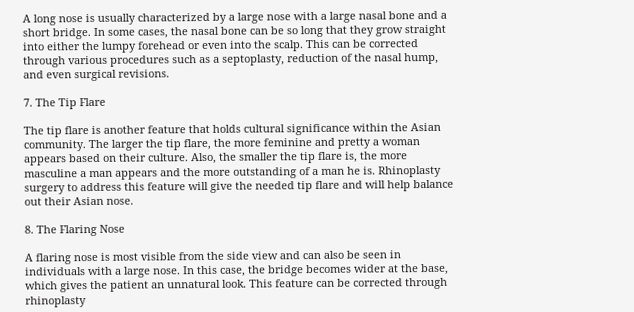A long nose is usually characterized by a large nose with a large nasal bone and a short bridge. In some cases, the nasal bone can be so long that they grow straight into either the lumpy forehead or even into the scalp. This can be corrected through various procedures such as a septoplasty, reduction of the nasal hump, and even surgical revisions.

7. The Tip Flare

The tip flare is another feature that holds cultural significance within the Asian community. The larger the tip flare, the more feminine and pretty a woman appears based on their culture. Also, the smaller the tip flare is, the more masculine a man appears and the more outstanding of a man he is. Rhinoplasty surgery to address this feature will give the needed tip flare and will help balance out their Asian nose.

8. The Flaring Nose

A flaring nose is most visible from the side view and can also be seen in individuals with a large nose. In this case, the bridge becomes wider at the base, which gives the patient an unnatural look. This feature can be corrected through rhinoplasty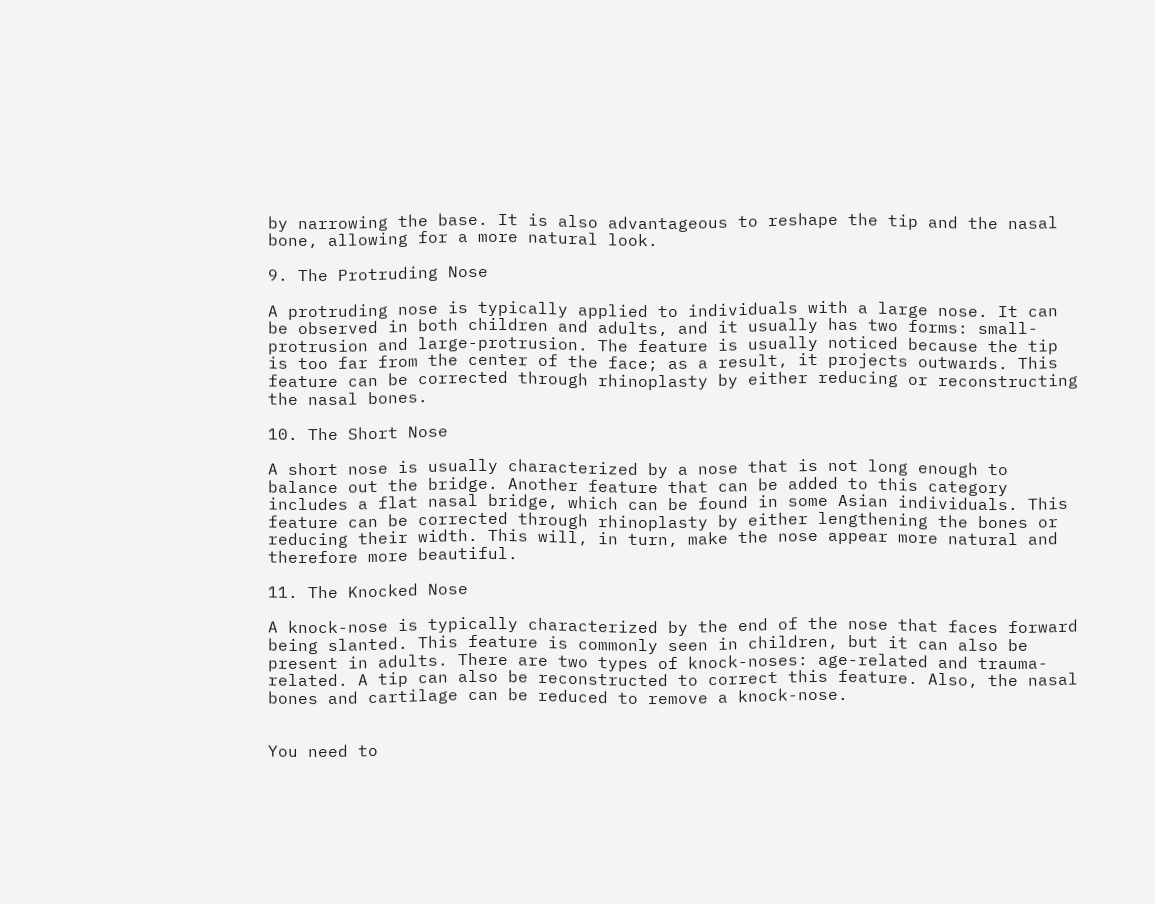by narrowing the base. It is also advantageous to reshape the tip and the nasal bone, allowing for a more natural look.

9. The Protruding Nose

A protruding nose is typically applied to individuals with a large nose. It can be observed in both children and adults, and it usually has two forms: small-protrusion and large-protrusion. The feature is usually noticed because the tip is too far from the center of the face; as a result, it projects outwards. This feature can be corrected through rhinoplasty by either reducing or reconstructing the nasal bones.

10. The Short Nose

A short nose is usually characterized by a nose that is not long enough to balance out the bridge. Another feature that can be added to this category includes a flat nasal bridge, which can be found in some Asian individuals. This feature can be corrected through rhinoplasty by either lengthening the bones or reducing their width. This will, in turn, make the nose appear more natural and therefore more beautiful.

11. The Knocked Nose

A knock-nose is typically characterized by the end of the nose that faces forward being slanted. This feature is commonly seen in children, but it can also be present in adults. There are two types of knock-noses: age-related and trauma-related. A tip can also be reconstructed to correct this feature. Also, the nasal bones and cartilage can be reduced to remove a knock-nose.


You need to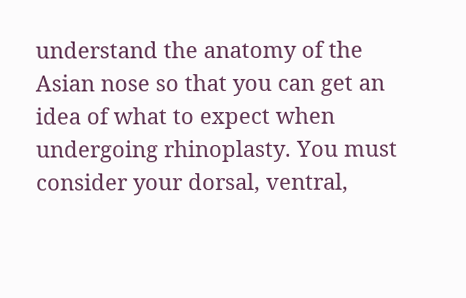understand the anatomy of the Asian nose so that you can get an idea of what to expect when undergoing rhinoplasty. You must consider your dorsal, ventral,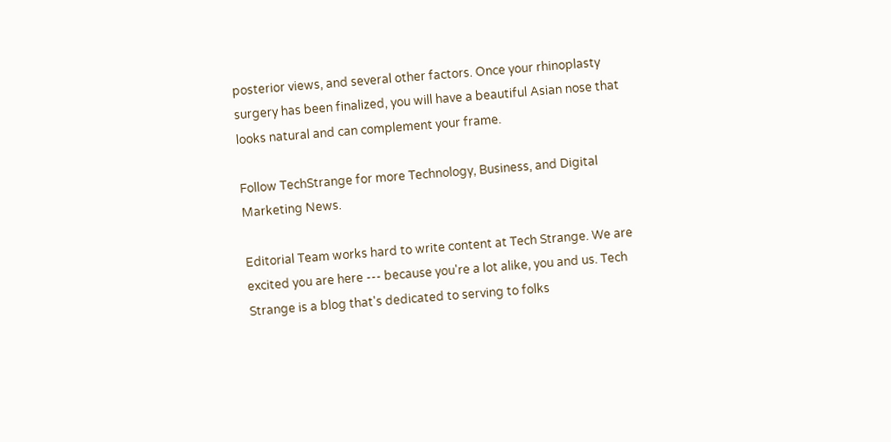posterior views, and several other factors. Once your rhinoplasty surgery has been finalized, you will have a beautiful Asian nose that looks natural and can complement your frame.

Follow TechStrange for more Technology, Business, and Digital Marketing News.

Editorial Team works hard to write content at Tech Strange. We are excited you are here --- because you're a lot alike, you and us. Tech Strange is a blog that's dedicated to serving to folks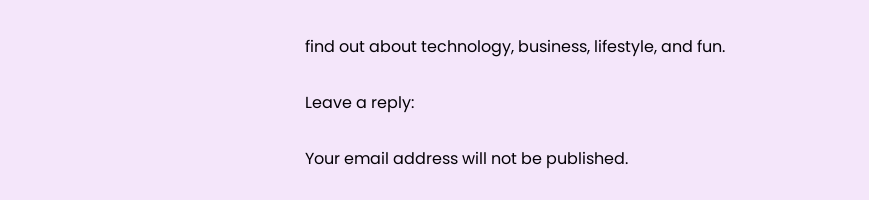find out about technology, business, lifestyle, and fun.

Leave a reply:

Your email address will not be published.